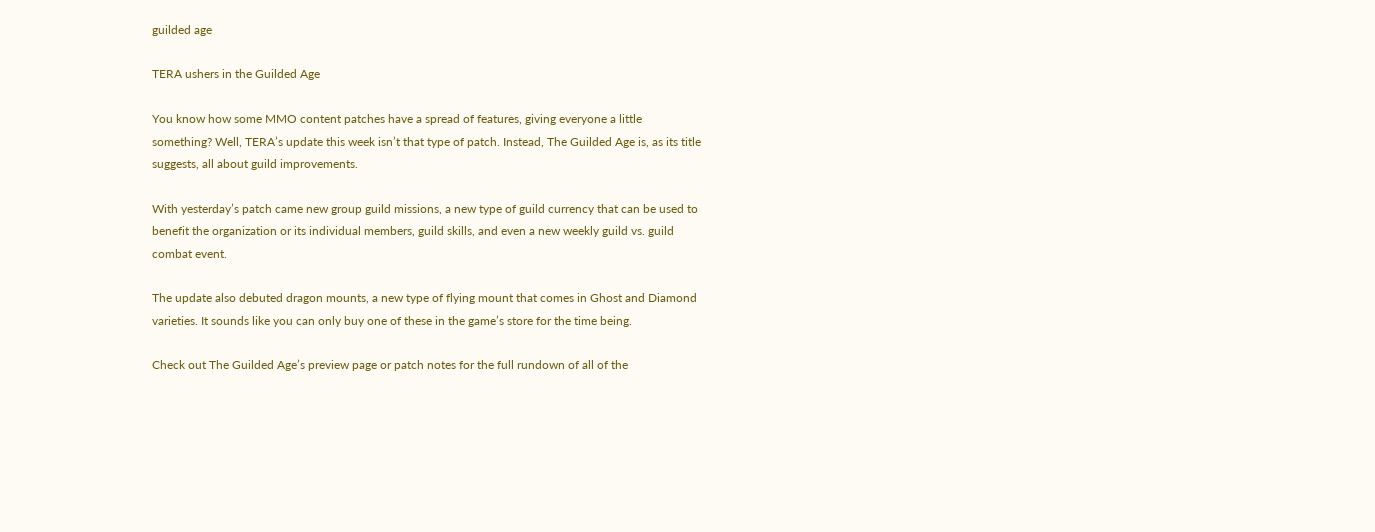guilded age

TERA ushers in the Guilded Age

You know how some MMO content patches have a spread of features, giving everyone a little something? Well, TERA’s update this week isn’t that type of patch. Instead, The Guilded Age is, as its title suggests, all about guild improvements.

With yesterday’s patch came new group guild missions, a new type of guild currency that can be used to benefit the organization or its individual members, guild skills, and even a new weekly guild vs. guild combat event.

The update also debuted dragon mounts, a new type of flying mount that comes in Ghost and Diamond varieties. It sounds like you can only buy one of these in the game’s store for the time being.

Check out The Guilded Age’s preview page or patch notes for the full rundown of all of the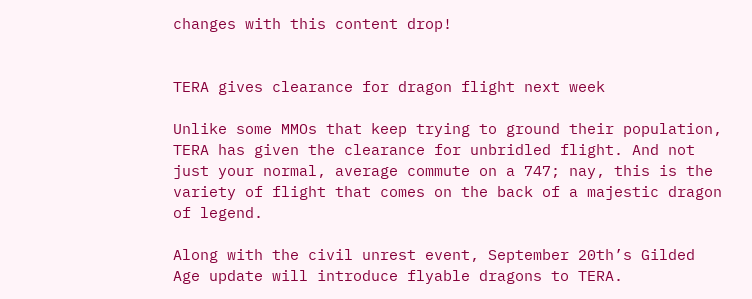changes with this content drop!


TERA gives clearance for dragon flight next week

Unlike some MMOs that keep trying to ground their population, TERA has given the clearance for unbridled flight. And not just your normal, average commute on a 747; nay, this is the variety of flight that comes on the back of a majestic dragon of legend.

Along with the civil unrest event, September 20th’s Gilded Age update will introduce flyable dragons to TERA.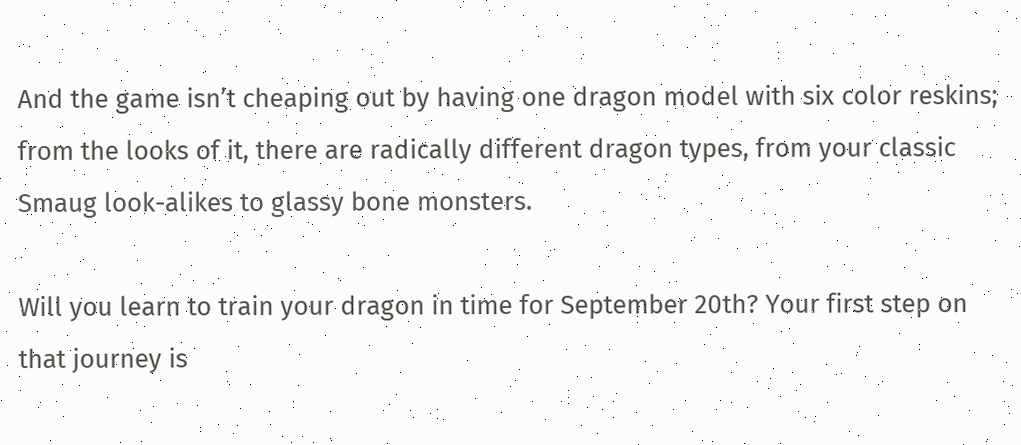And the game isn’t cheaping out by having one dragon model with six color reskins; from the looks of it, there are radically different dragon types, from your classic Smaug look-alikes to glassy bone monsters.

Will you learn to train your dragon in time for September 20th? Your first step on that journey is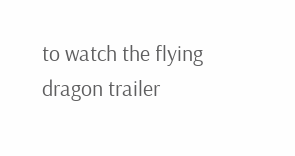to watch the flying dragon trailer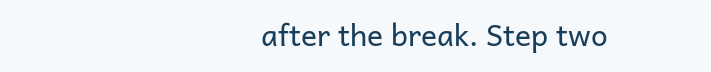after the break. Step two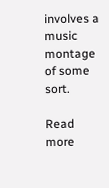involves a music montage of some sort.

Read more